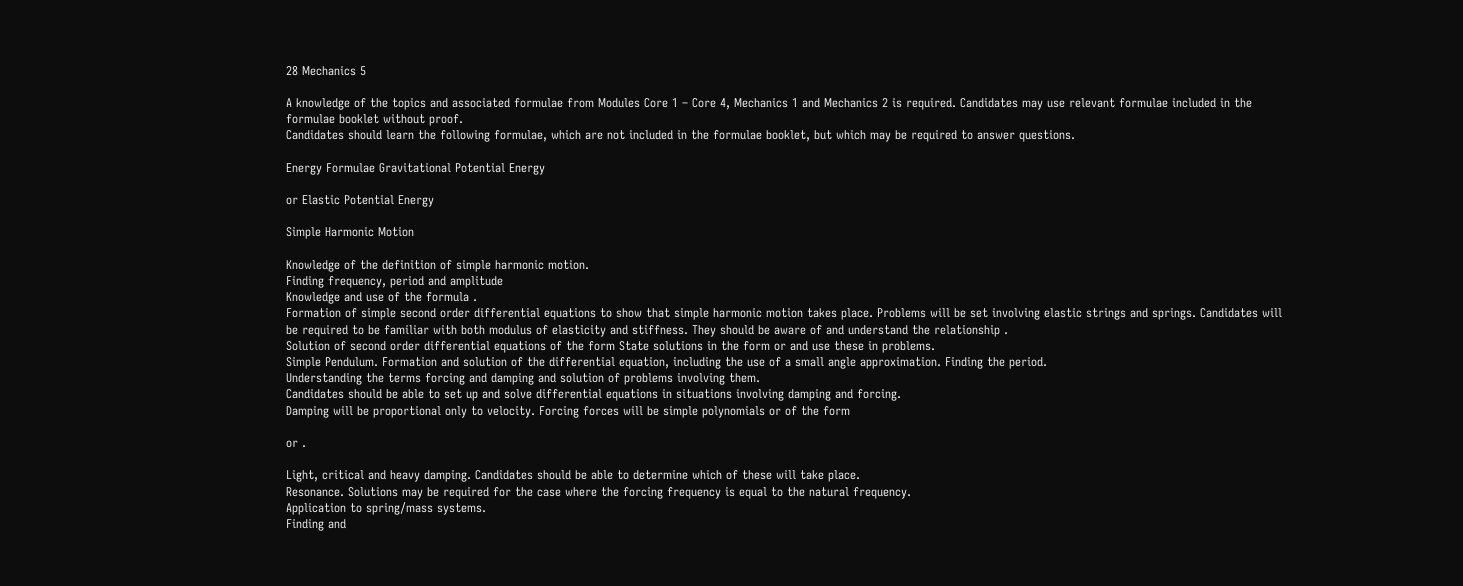28 Mechanics 5

A knowledge of the topics and associated formulae from Modules Core 1 – Core 4, Mechanics 1 and Mechanics 2 is required. Candidates may use relevant formulae included in the formulae booklet without proof.
Candidates should learn the following formulae, which are not included in the formulae booklet, but which may be required to answer questions.

Energy Formulae Gravitational Potential Energy

or Elastic Potential Energy

Simple Harmonic Motion

Knowledge of the definition of simple harmonic motion.
Finding frequency, period and amplitude
Knowledge and use of the formula .
Formation of simple second order differential equations to show that simple harmonic motion takes place. Problems will be set involving elastic strings and springs. Candidates will be required to be familiar with both modulus of elasticity and stiffness. They should be aware of and understand the relationship .
Solution of second order differential equations of the form State solutions in the form or and use these in problems.
Simple Pendulum. Formation and solution of the differential equation, including the use of a small angle approximation. Finding the period.
Understanding the terms forcing and damping and solution of problems involving them.
Candidates should be able to set up and solve differential equations in situations involving damping and forcing.
Damping will be proportional only to velocity. Forcing forces will be simple polynomials or of the form

or .

Light, critical and heavy damping. Candidates should be able to determine which of these will take place.
Resonance. Solutions may be required for the case where the forcing frequency is equal to the natural frequency.
Application to spring/mass systems.
Finding and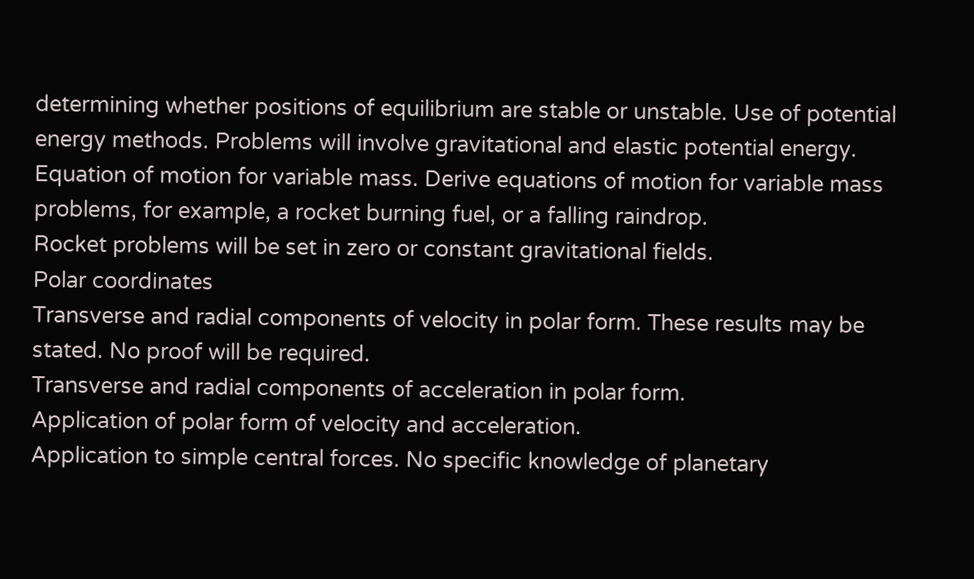determining whether positions of equilibrium are stable or unstable. Use of potential energy methods. Problems will involve gravitational and elastic potential energy.
Equation of motion for variable mass. Derive equations of motion for variable mass problems, for example, a rocket burning fuel, or a falling raindrop.
Rocket problems will be set in zero or constant gravitational fields.
Polar coordinates
Transverse and radial components of velocity in polar form. These results may be stated. No proof will be required.
Transverse and radial components of acceleration in polar form.
Application of polar form of velocity and acceleration.
Application to simple central forces. No specific knowledge of planetary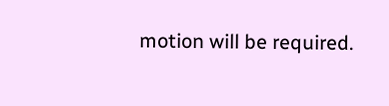motion will be required.